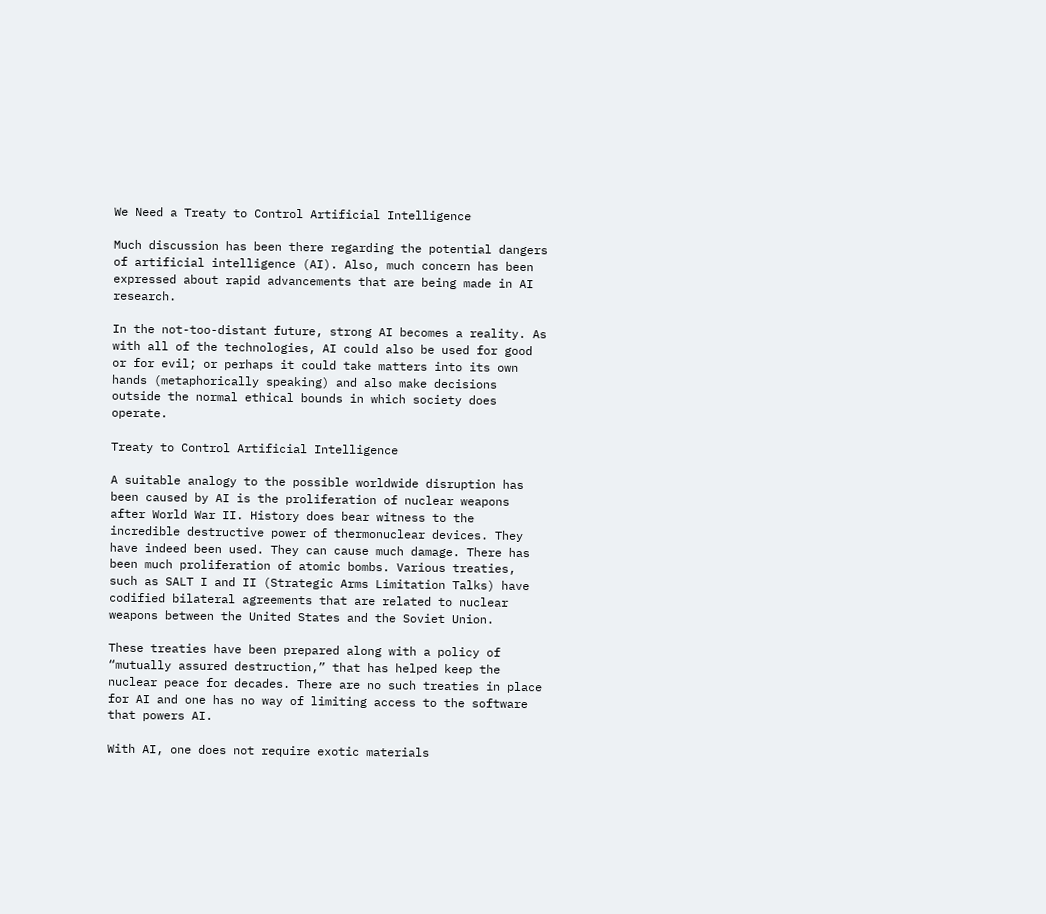We Need a Treaty to Control Artificial Intelligence

Much discussion has been there regarding the potential dangers of artificial intelligence (AI). Also, much concern has been expressed about rapid advancements that are being made in AI research.

In the not-too-distant future, strong AI becomes a reality. As with all of the technologies, AI could also be used for good or for evil; or perhaps it could take matters into its own hands (metaphorically speaking) and also make decisions outside the normal ethical bounds in which society does operate.

Treaty to Control Artificial Intelligence

A suitable analogy to the possible worldwide disruption has been caused by AI is the proliferation of nuclear weapons after World War II. History does bear witness to the incredible destructive power of thermonuclear devices. They have indeed been used. They can cause much damage. There has been much proliferation of atomic bombs. Various treaties, such as SALT I and II (Strategic Arms Limitation Talks) have codified bilateral agreements that are related to nuclear weapons between the United States and the Soviet Union.

These treaties have been prepared along with a policy of “mutually assured destruction,” that has helped keep the nuclear peace for decades. There are no such treaties in place for AI and one has no way of limiting access to the software that powers AI.

With AI, one does not require exotic materials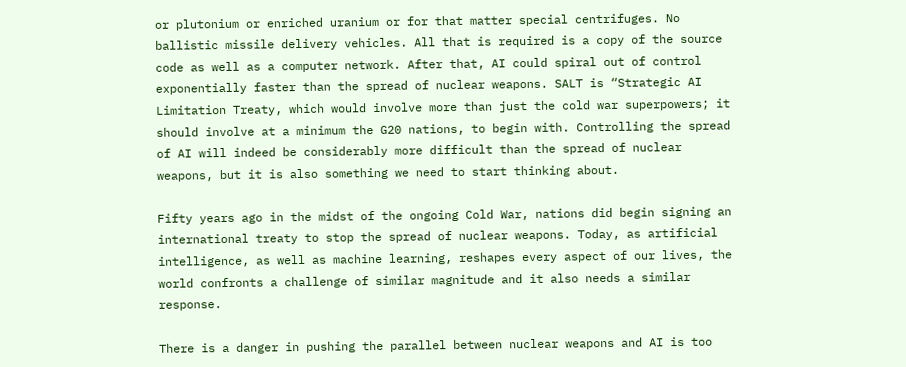or plutonium or enriched uranium or for that matter special centrifuges. No ballistic missile delivery vehicles. All that is required is a copy of the source code as well as a computer network. After that, AI could spiral out of control exponentially faster than the spread of nuclear weapons. SALT is “Strategic AI Limitation Treaty, which would involve more than just the cold war superpowers; it should involve at a minimum the G20 nations, to begin with. Controlling the spread of AI will indeed be considerably more difficult than the spread of nuclear weapons, but it is also something we need to start thinking about.

Fifty years ago in the midst of the ongoing Cold War, nations did begin signing an international treaty to stop the spread of nuclear weapons. Today, as artificial intelligence, as well as machine learning, reshapes every aspect of our lives, the world confronts a challenge of similar magnitude and it also needs a similar response.

There is a danger in pushing the parallel between nuclear weapons and AI is too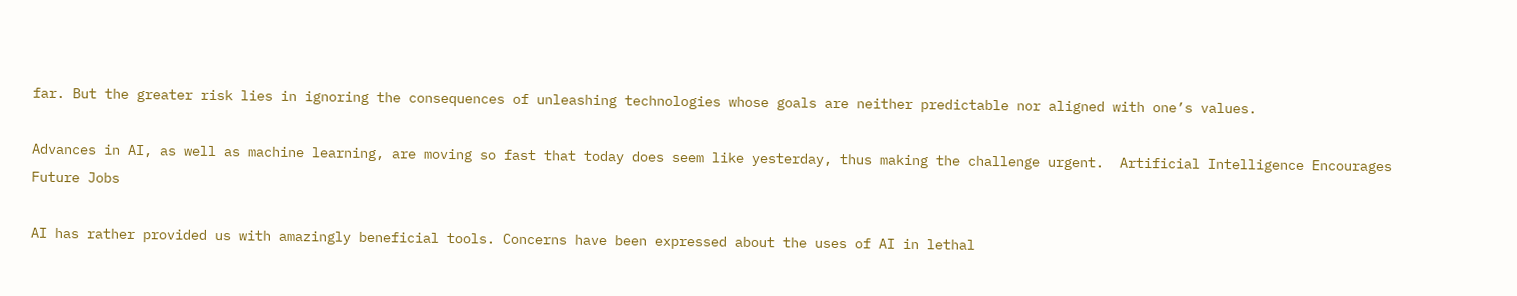far. But the greater risk lies in ignoring the consequences of unleashing technologies whose goals are neither predictable nor aligned with one’s values.

Advances in AI, as well as machine learning, are moving so fast that today does seem like yesterday, thus making the challenge urgent.  Artificial Intelligence Encourages Future Jobs

AI has rather provided us with amazingly beneficial tools. Concerns have been expressed about the uses of AI in lethal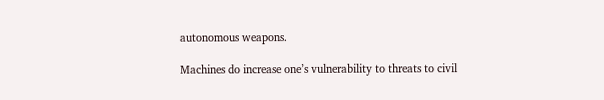autonomous weapons.

Machines do increase one’s vulnerability to threats to civil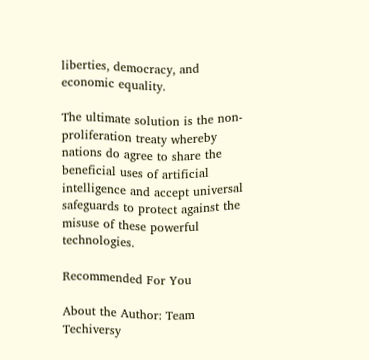liberties, democracy, and economic equality.

The ultimate solution is the non-proliferation treaty whereby nations do agree to share the beneficial uses of artificial intelligence and accept universal safeguards to protect against the misuse of these powerful technologies.

Recommended For You

About the Author: Team Techiversy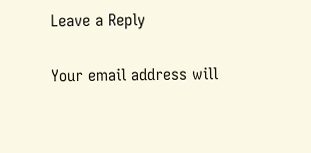Leave a Reply

Your email address will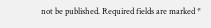not be published. Required fields are marked *